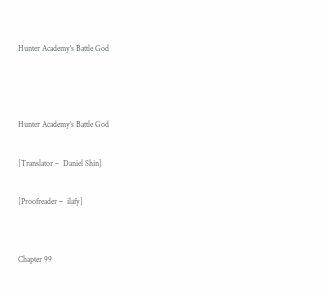Hunter Academy's Battle God



Hunter Academy’s Battle God

[Translator –  Daniel Shin]

[Proofreader –  ilafy]


Chapter 99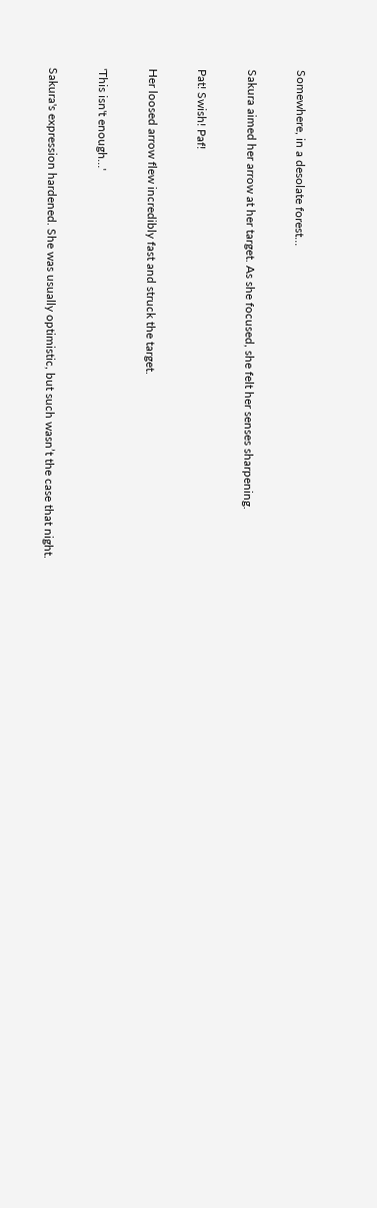Somewhere, in a desolate forest…

Sakura aimed her arrow at her target. As she focused, she felt her senses sharpening.

Pat! Swish! Paf!

Her loosed arrow flew incredibly fast and struck the target.

'This isn't enough…'

Sakura's expression hardened. She was usually optimistic, but such wasn’t the case that night.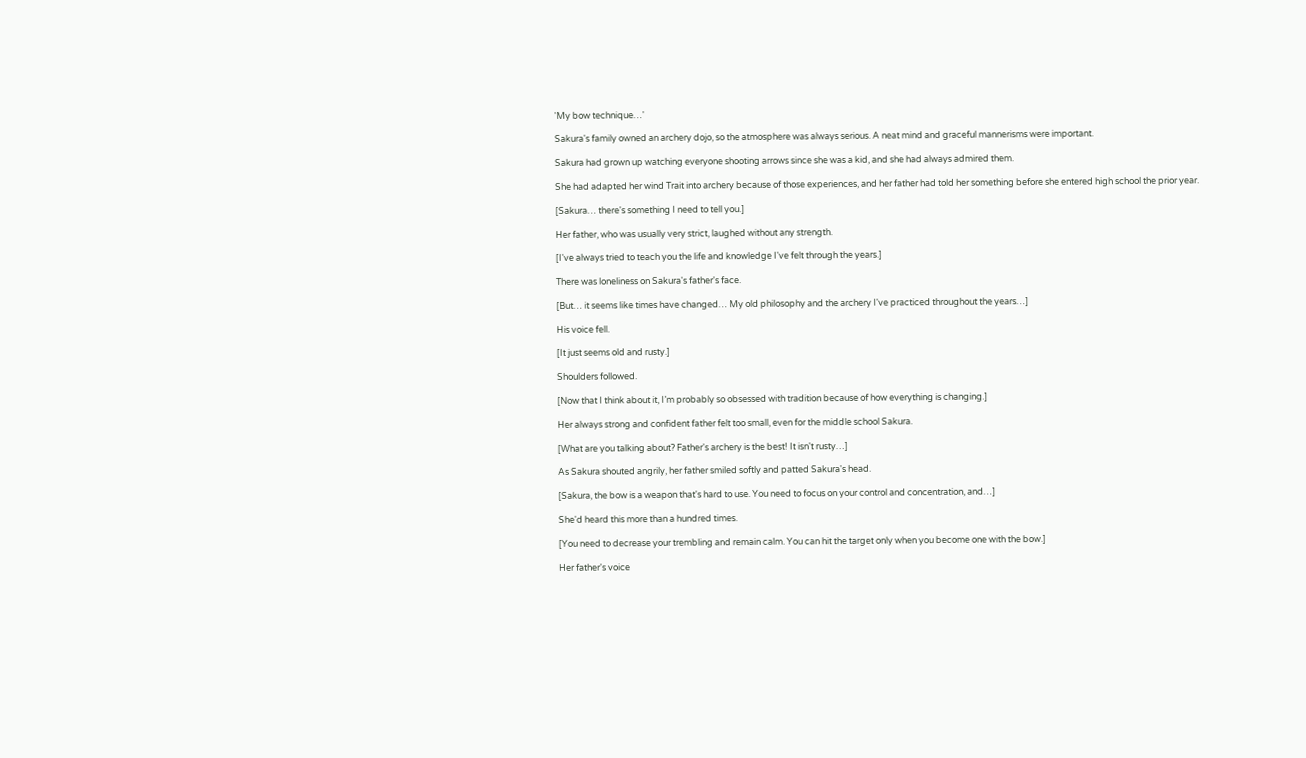'My bow technique…'

Sakura's family owned an archery dojo, so the atmosphere was always serious. A neat mind and graceful mannerisms were important.

Sakura had grown up watching everyone shooting arrows since she was a kid, and she had always admired them.

She had adapted her wind Trait into archery because of those experiences, and her father had told her something before she entered high school the prior year.

[Sakura… there's something I need to tell you.]

Her father, who was usually very strict, laughed without any strength.

[I've always tried to teach you the life and knowledge I've felt through the years.]

There was loneliness on Sakura's father's face.

[But… it seems like times have changed… My old philosophy and the archery I've practiced throughout the years…]

His voice fell.

[It just seems old and rusty.]

Shoulders followed.

[Now that I think about it, I’m probably so obsessed with tradition because of how everything is changing.]

Her always strong and confident father felt too small, even for the middle school Sakura.

[What are you talking about? Father's archery is the best! It isn't rusty…]

As Sakura shouted angrily, her father smiled softly and patted Sakura's head.

[Sakura, the bow is a weapon that's hard to use. You need to focus on your control and concentration, and…]

She'd heard this more than a hundred times.

[You need to decrease your trembling and remain calm. You can hit the target only when you become one with the bow.]

Her father's voice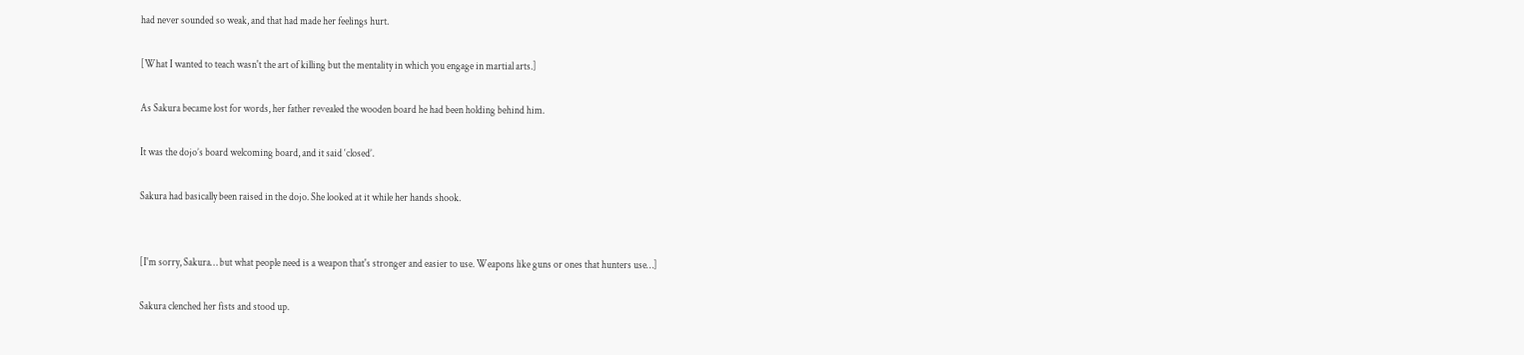had never sounded so weak, and that had made her feelings hurt.

[What I wanted to teach wasn't the art of killing but the mentality in which you engage in martial arts.]

As Sakura became lost for words, her father revealed the wooden board he had been holding behind him.

It was the dojo’s board welcoming board, and it said ‘closed’.

Sakura had basically been raised in the dojo. She looked at it while her hands shook.


[I'm sorry, Sakura… but what people need is a weapon that's stronger and easier to use. Weapons like guns or ones that hunters use…]

Sakura clenched her fists and stood up.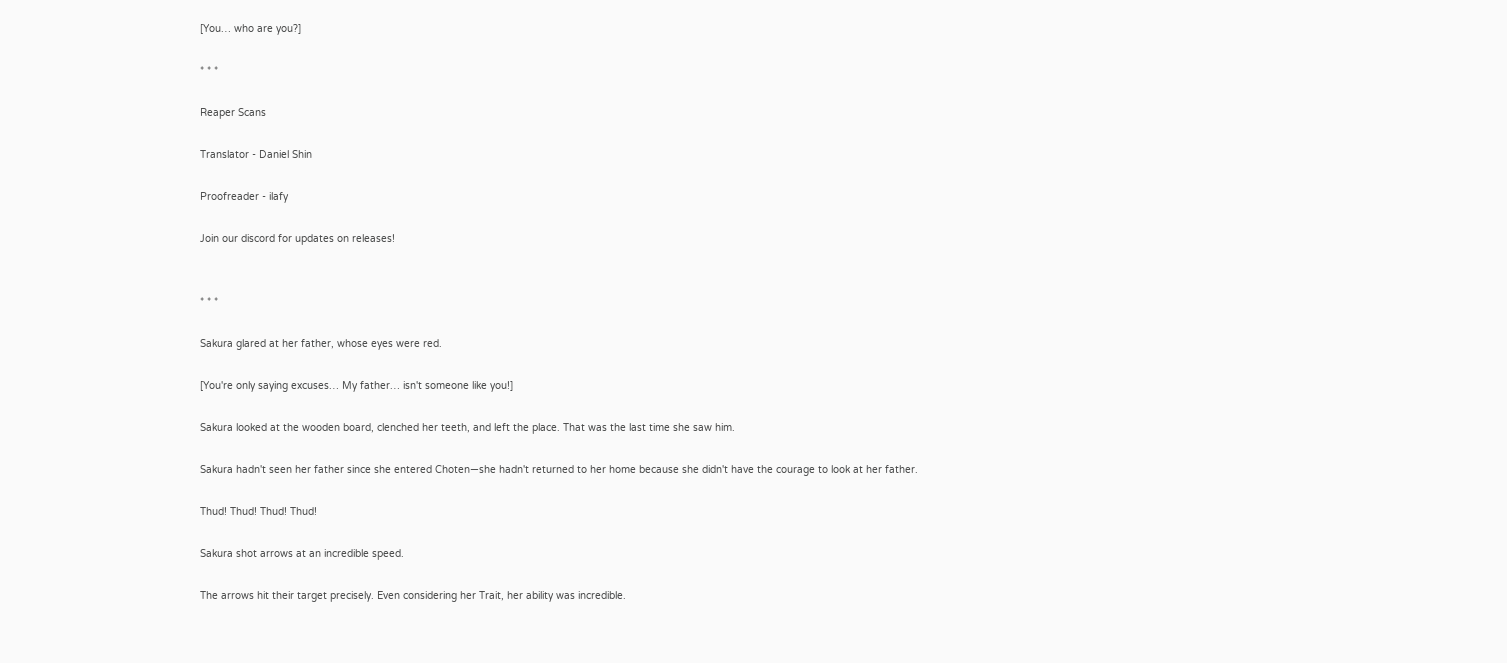[You… who are you?]

* * *

Reaper Scans

Translator - Daniel Shin

Proofreader - ilafy

Join our discord for updates on releases!


* * *

Sakura glared at her father, whose eyes were red.

[You're only saying excuses… My father… isn't someone like you!]

Sakura looked at the wooden board, clenched her teeth, and left the place. That was the last time she saw him.

Sakura hadn't seen her father since she entered Choten—she hadn't returned to her home because she didn't have the courage to look at her father.

Thud! Thud! Thud! Thud!

Sakura shot arrows at an incredible speed.

The arrows hit their target precisely. Even considering her Trait, her ability was incredible.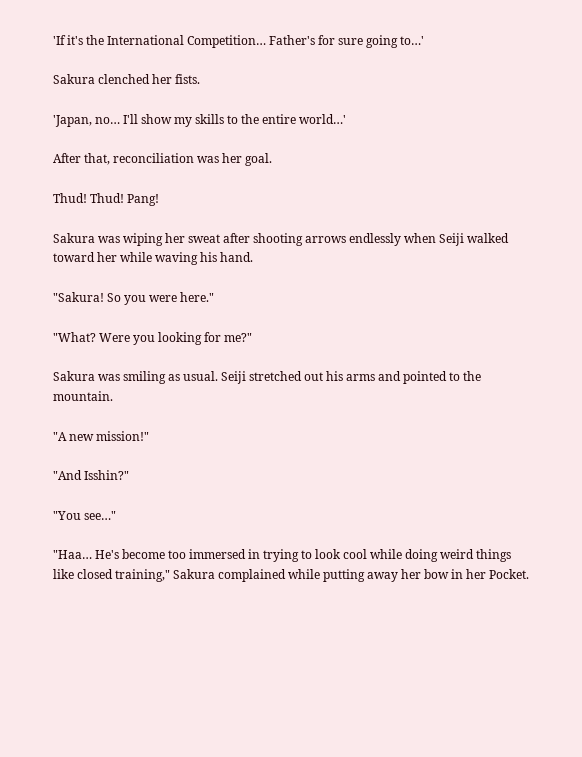'If it's the International Competition… Father's for sure going to…'

Sakura clenched her fists.

'Japan, no… I'll show my skills to the entire world…'

After that, reconciliation was her goal.

Thud! Thud! Pang!

Sakura was wiping her sweat after shooting arrows endlessly when Seiji walked toward her while waving his hand.

"Sakura! So you were here."

"What? Were you looking for me?"

Sakura was smiling as usual. Seiji stretched out his arms and pointed to the mountain.

"A new mission!"

"And Isshin?"

"You see…"

"Haa… He's become too immersed in trying to look cool while doing weird things like closed training," Sakura complained while putting away her bow in her Pocket.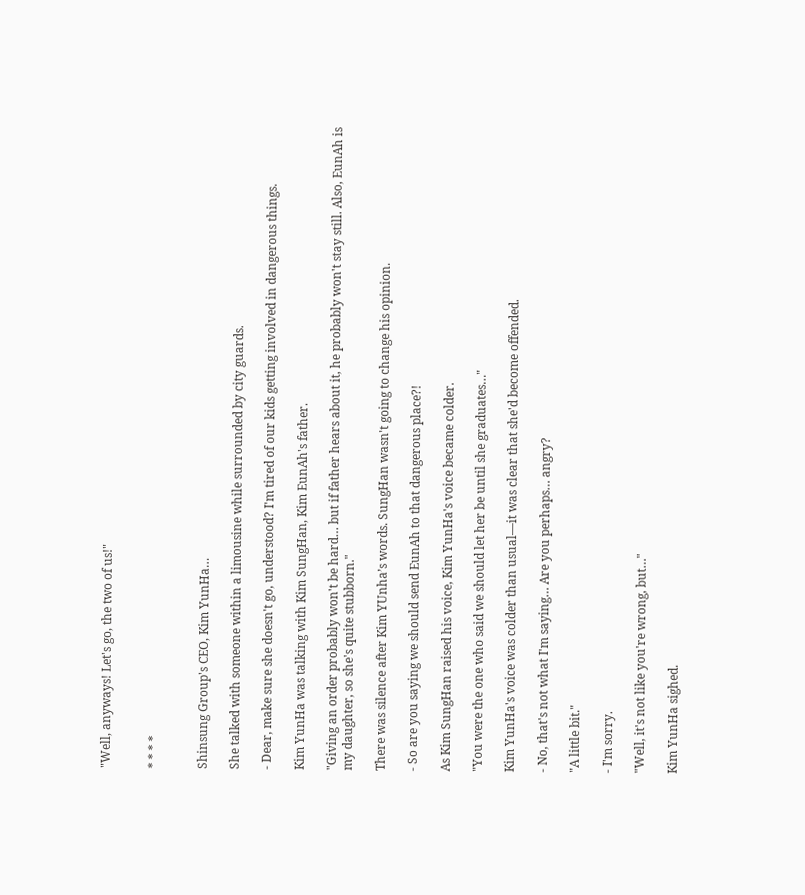"Well, anyways! Let's go, the two of us!"


* * * *


Shinsung Group's CEO, Kim YunHa…

She talked with someone within a limousine while surrounded by city guards.

- Dear, make sure she doesn't go, understood? I'm tired of our kids getting involved in dangerous things.

Kim YunHa was talking with Kim SungHan, Kim EunAh's father.

"Giving an order probably won't be hard… but if father hears about it, he probably won't stay still. Also, EunAh is my daughter, so she's quite stubborn."

There was silence after Kim YUnha’s words. SungHan wasn't going to change his opinion.

- So are you saying we should send EunAh to that dangerous place?!

As Kim SungHan raised his voice, Kim YunHa's voice became colder.

"You were the one who said we should let her be until she graduates…"

Kim YunHa's voice was colder than usual—it was clear that she'd become offended.

- No, that's not what I'm saying… Are you perhaps… angry?

"A little bit."

- I'm sorry.

"Well, it's not like you're wrong, but…"

Kim YunHa sighed.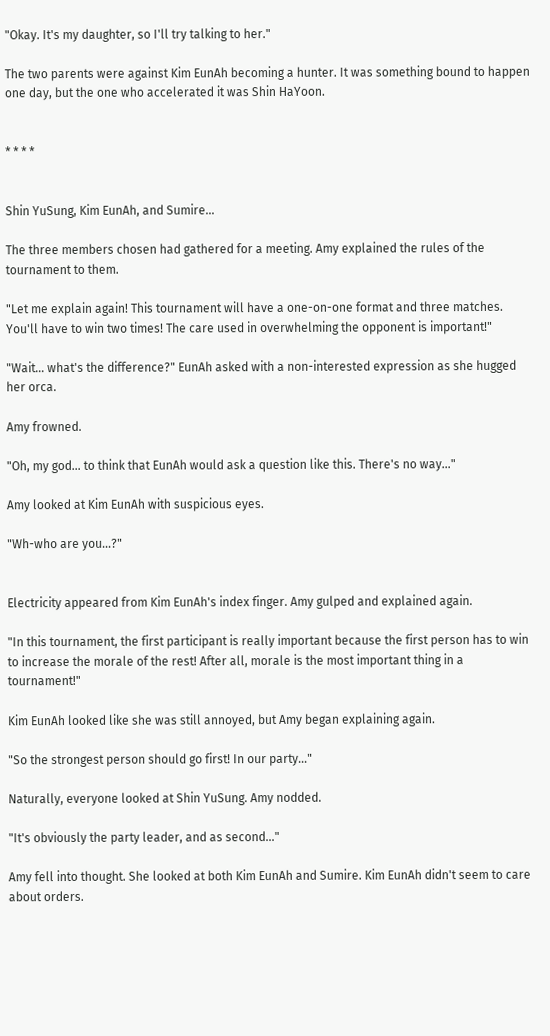"Okay. It's my daughter, so I'll try talking to her."

The two parents were against Kim EunAh becoming a hunter. It was something bound to happen one day, but the one who accelerated it was Shin HaYoon.


* * * *


Shin YuSung, Kim EunAh, and Sumire…

The three members chosen had gathered for a meeting. Amy explained the rules of the tournament to them.

"Let me explain again! This tournament will have a one-on-one format and three matches. You'll have to win two times! The care used in overwhelming the opponent is important!"

"Wait… what's the difference?" EunAh asked with a non-interested expression as she hugged her orca.

Amy frowned.

"Oh, my god… to think that EunAh would ask a question like this. There's no way…"

Amy looked at Kim EunAh with suspicious eyes.

"Wh-who are you…?"


Electricity appeared from Kim EunAh's index finger. Amy gulped and explained again.

"In this tournament, the first participant is really important because the first person has to win to increase the morale of the rest! After all, morale is the most important thing in a tournament!"

Kim EunAh looked like she was still annoyed, but Amy began explaining again.

"So the strongest person should go first! In our party…"

Naturally, everyone looked at Shin YuSung. Amy nodded.

"It's obviously the party leader, and as second…"

Amy fell into thought. She looked at both Kim EunAh and Sumire. Kim EunAh didn't seem to care about orders.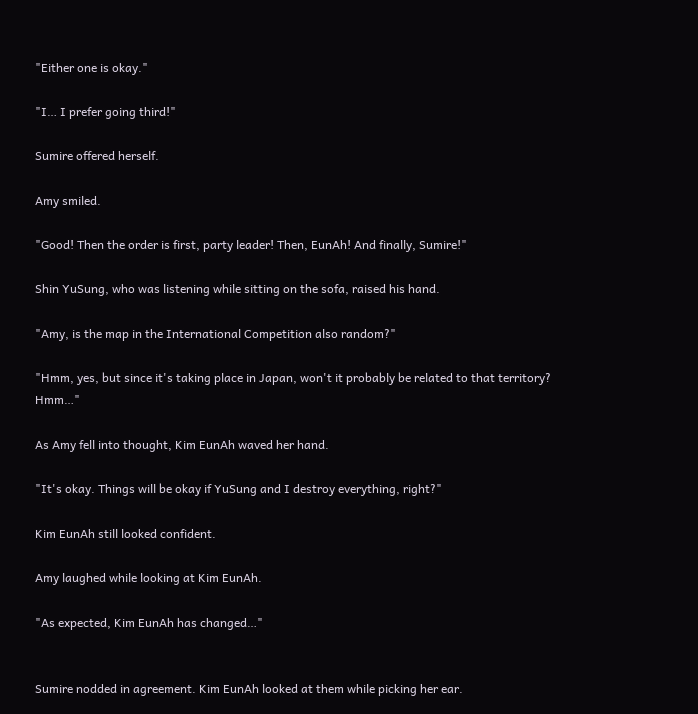"Either one is okay."

"I… I prefer going third!"

Sumire offered herself.

Amy smiled.

"Good! Then the order is first, party leader! Then, EunAh! And finally, Sumire!"

Shin YuSung, who was listening while sitting on the sofa, raised his hand.

"Amy, is the map in the International Competition also random?"

"Hmm, yes, but since it's taking place in Japan, won't it probably be related to that territory? Hmm…"

As Amy fell into thought, Kim EunAh waved her hand.

"It's okay. Things will be okay if YuSung and I destroy everything, right?"

Kim EunAh still looked confident.

Amy laughed while looking at Kim EunAh.

"As expected, Kim EunAh has changed…"


Sumire nodded in agreement. Kim EunAh looked at them while picking her ear.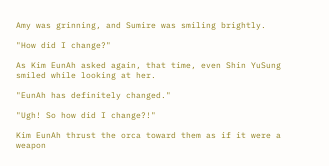Amy was grinning, and Sumire was smiling brightly.

"How did I change?"

As Kim EunAh asked again, that time, even Shin YuSung smiled while looking at her.

"EunAh has definitely changed."

"Ugh! So how did I change?!"

Kim EunAh thrust the orca toward them as if it were a weapon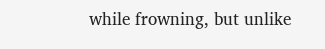while frowning, but unlike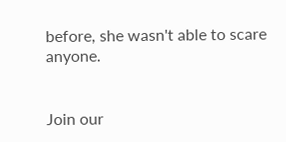before, she wasn't able to scare anyone.


Join our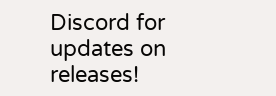Discord for updates on releases!